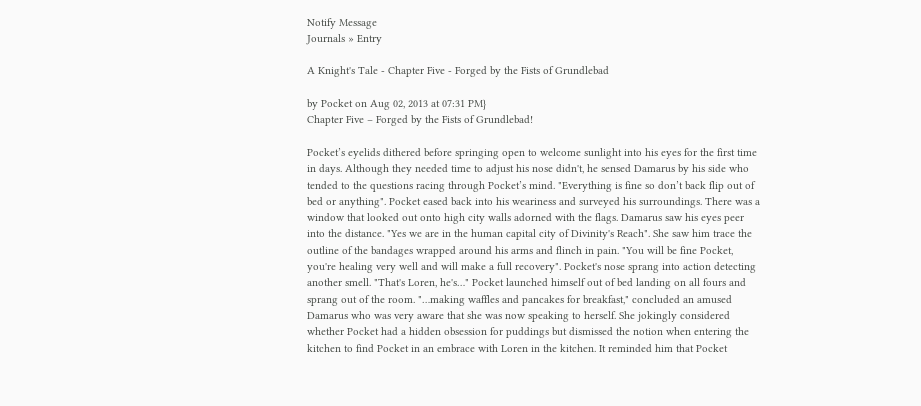Notify Message
Journals » Entry

A Knight's Tale - Chapter Five - Forged by the Fists of Grundlebad

by Pocket on Aug 02, 2013 at 07:31 PM}
Chapter Five – Forged by the Fists of Grundlebad!

Pocket’s eyelids dithered before springing open to welcome sunlight into his eyes for the first time in days. Although they needed time to adjust his nose didn't, he sensed Damarus by his side who tended to the questions racing through Pocket’s mind. "Everything is fine so don’t back flip out of bed or anything". Pocket eased back into his weariness and surveyed his surroundings. There was a window that looked out onto high city walls adorned with the flags. Damarus saw his eyes peer into the distance. "Yes we are in the human capital city of Divinity's Reach". She saw him trace the outline of the bandages wrapped around his arms and flinch in pain. "You will be fine Pocket, you're healing very well and will make a full recovery". Pocket's nose sprang into action detecting another smell. "That's Loren, he's…" Pocket launched himself out of bed landing on all fours and sprang out of the room. "…making waffles and pancakes for breakfast," concluded an amused Damarus who was very aware that she was now speaking to herself. She jokingly considered whether Pocket had a hidden obsession for puddings but dismissed the notion when entering the kitchen to find Pocket in an embrace with Loren in the kitchen. It reminded him that Pocket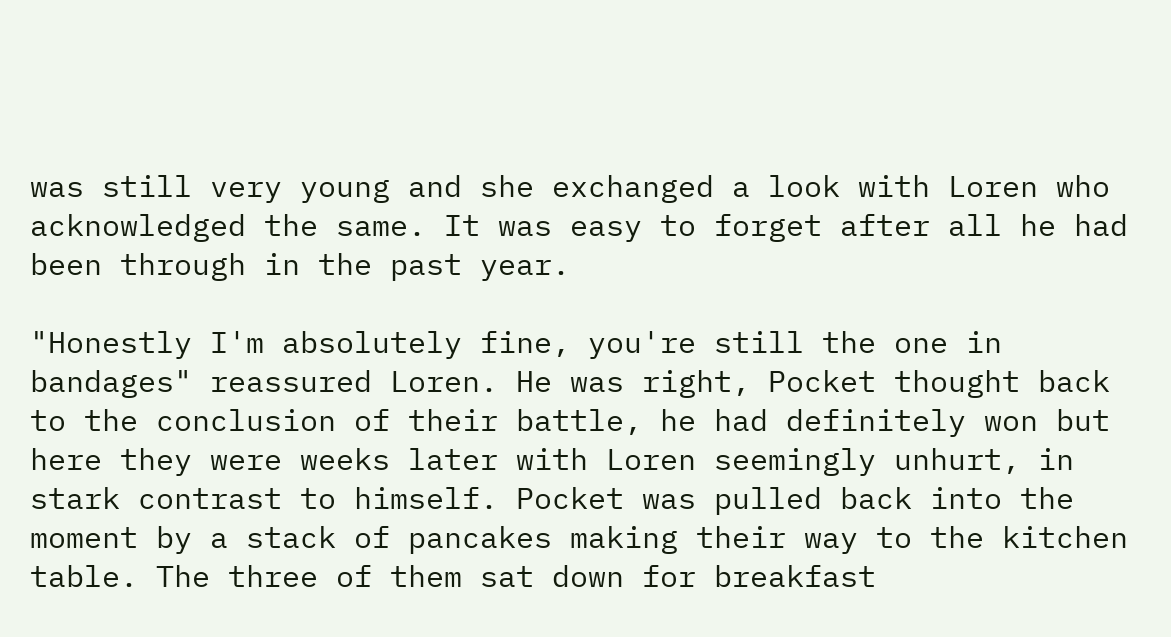was still very young and she exchanged a look with Loren who acknowledged the same. It was easy to forget after all he had been through in the past year.

"Honestly I'm absolutely fine, you're still the one in bandages" reassured Loren. He was right, Pocket thought back to the conclusion of their battle, he had definitely won but here they were weeks later with Loren seemingly unhurt, in stark contrast to himself. Pocket was pulled back into the moment by a stack of pancakes making their way to the kitchen table. The three of them sat down for breakfast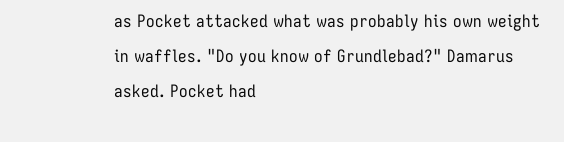as Pocket attacked what was probably his own weight in waffles. "Do you know of Grundlebad?" Damarus asked. Pocket had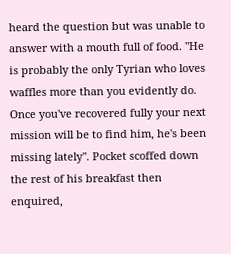heard the question but was unable to answer with a mouth full of food. "He is probably the only Tyrian who loves waffles more than you evidently do. Once you've recovered fully your next mission will be to find him, he's been missing lately". Pocket scoffed down the rest of his breakfast then enquired,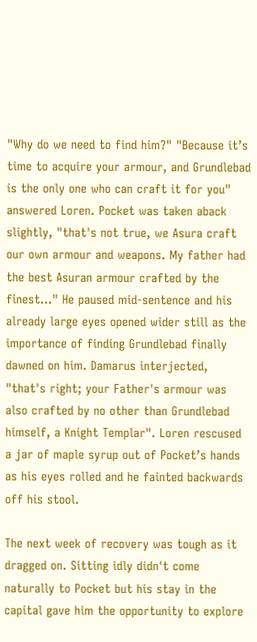"Why do we need to find him?" "Because it’s time to acquire your armour, and Grundlebad is the only one who can craft it for you" answered Loren. Pocket was taken aback slightly, "that's not true, we Asura craft our own armour and weapons. My father had the best Asuran armour crafted by the finest..." He paused mid-sentence and his already large eyes opened wider still as the importance of finding Grundlebad finally dawned on him. Damarus interjected, "that's right; your Father's armour was also crafted by no other than Grundlebad himself, a Knight Templar". Loren rescused a jar of maple syrup out of Pocket’s hands as his eyes rolled and he fainted backwards off his stool.

The next week of recovery was tough as it dragged on. Sitting idly didn't come naturally to Pocket but his stay in the capital gave him the opportunity to explore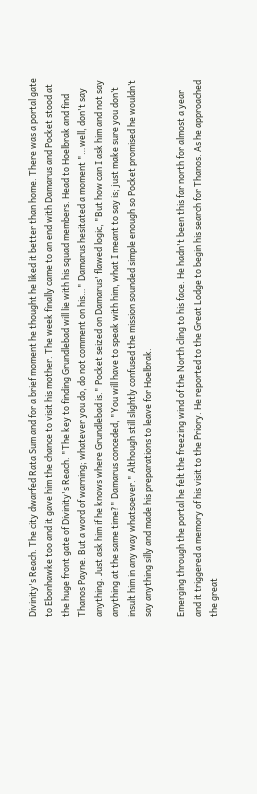Divinity's Reach. The city dwarfed Rata Sum and for a brief moment he thought he liked it better than home. There was a portal gate to Ebonhawke too and it gave him the chance to visit his mother. The week finally came to an end with Damarus and Pocket stood at the huge front gate of Divinity's Reach. "The key to finding Grundlebad will lie with his squad members. Head to Hoelbrak and find Thanos Payne. But a word of warning; whatever you do, do not comment on his…" Damarus hesitated a moment "…well, don't say anything. Just ask him if he knows where Grundlebad is." Pocket seized on Damarus' flawed logic, "But how can I ask him and not say anything at the same time?" Damarus conceded, "You will have to speak with him, what I meant to say is; just make sure you don’t insult him in any way whatsoever." Although still slightly confused the mission sounded simple enough so Pocket promised he wouldn’t say anything silly and made his preparations to leave for Hoelbrak.

Emerging through the portal he felt the freezing wind of the North cling to his face. He hadn't been this far north for almost a year and it triggered a memory of his visit to the Priory. He reported to the Great Lodge to begin his search for Thanos. As he approached the great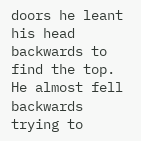doors he leant his head backwards to find the top. He almost fell backwards trying to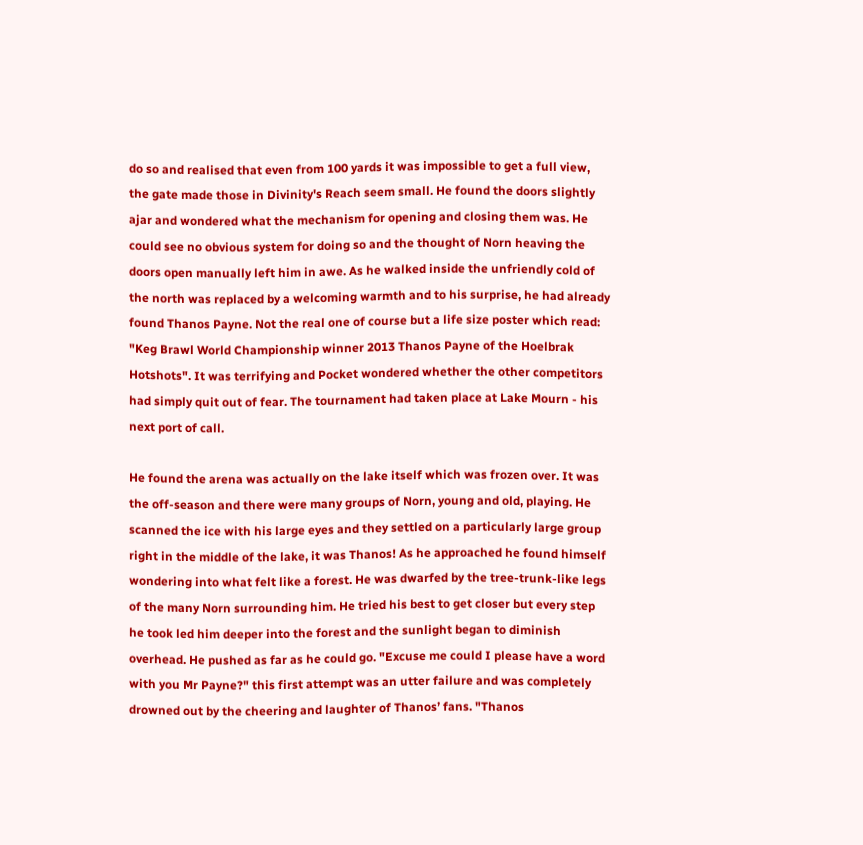do so and realised that even from 100 yards it was impossible to get a full view, the gate made those in Divinity's Reach seem small. He found the doors slightly ajar and wondered what the mechanism for opening and closing them was. He could see no obvious system for doing so and the thought of Norn heaving the doors open manually left him in awe. As he walked inside the unfriendly cold of the north was replaced by a welcoming warmth and to his surprise, he had already found Thanos Payne. Not the real one of course but a life size poster which read: "Keg Brawl World Championship winner 2013 Thanos Payne of the Hoelbrak Hotshots". It was terrifying and Pocket wondered whether the other competitors had simply quit out of fear. The tournament had taken place at Lake Mourn - his next port of call.

He found the arena was actually on the lake itself which was frozen over. It was the off-season and there were many groups of Norn, young and old, playing. He scanned the ice with his large eyes and they settled on a particularly large group right in the middle of the lake, it was Thanos! As he approached he found himself wondering into what felt like a forest. He was dwarfed by the tree-trunk-like legs of the many Norn surrounding him. He tried his best to get closer but every step he took led him deeper into the forest and the sunlight began to diminish overhead. He pushed as far as he could go. "Excuse me could I please have a word with you Mr Payne?" this first attempt was an utter failure and was completely drowned out by the cheering and laughter of Thanos’ fans. "Thanos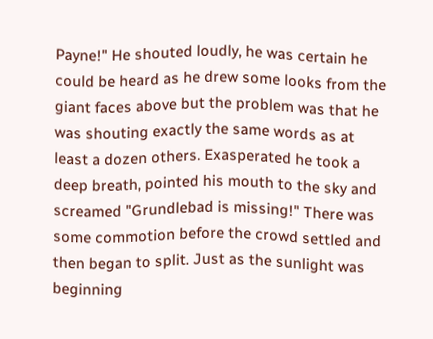Payne!" He shouted loudly, he was certain he could be heard as he drew some looks from the giant faces above but the problem was that he was shouting exactly the same words as at least a dozen others. Exasperated he took a deep breath, pointed his mouth to the sky and screamed "Grundlebad is missing!" There was some commotion before the crowd settled and then began to split. Just as the sunlight was beginning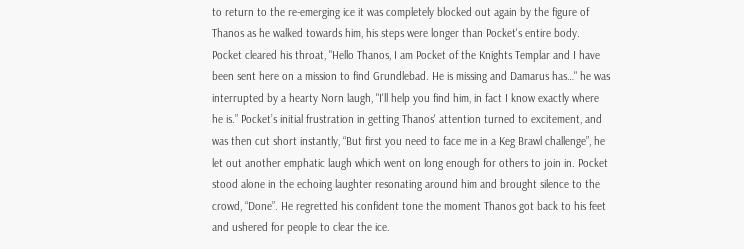to return to the re-emerging ice it was completely blocked out again by the figure of Thanos as he walked towards him, his steps were longer than Pocket's entire body. Pocket cleared his throat, "Hello Thanos, I am Pocket of the Knights Templar and I have been sent here on a mission to find Grundlebad. He is missing and Damarus has…" he was interrupted by a hearty Norn laugh, "I'll help you find him, in fact I know exactly where he is.” Pocket’s initial frustration in getting Thanos' attention turned to excitement, and was then cut short instantly, “But first you need to face me in a Keg Brawl challenge”, he let out another emphatic laugh which went on long enough for others to join in. Pocket stood alone in the echoing laughter resonating around him and brought silence to the crowd, “Done”. He regretted his confident tone the moment Thanos got back to his feet and ushered for people to clear the ice.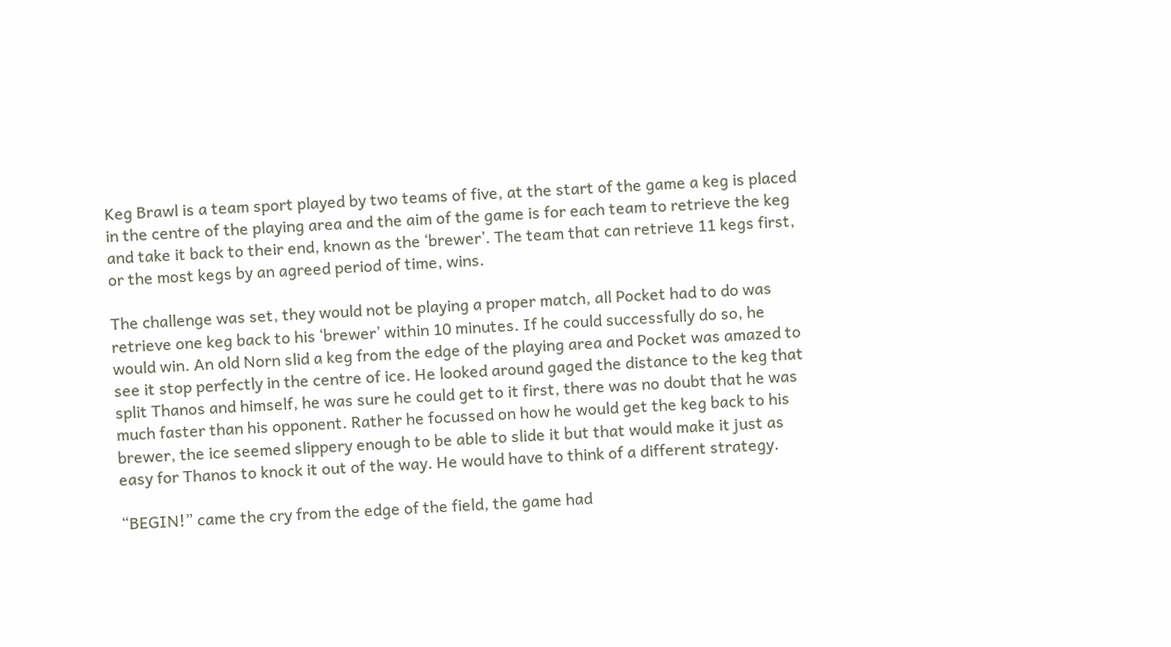Keg Brawl is a team sport played by two teams of five, at the start of the game a keg is placed in the centre of the playing area and the aim of the game is for each team to retrieve the keg and take it back to their end, known as the ‘brewer’. The team that can retrieve 11 kegs first, or the most kegs by an agreed period of time, wins.

The challenge was set, they would not be playing a proper match, all Pocket had to do was retrieve one keg back to his ‘brewer’ within 10 minutes. If he could successfully do so, he would win. An old Norn slid a keg from the edge of the playing area and Pocket was amazed to see it stop perfectly in the centre of ice. He looked around gaged the distance to the keg that split Thanos and himself, he was sure he could get to it first, there was no doubt that he was much faster than his opponent. Rather he focussed on how he would get the keg back to his brewer, the ice seemed slippery enough to be able to slide it but that would make it just as easy for Thanos to knock it out of the way. He would have to think of a different strategy.

“BEGIN!” came the cry from the edge of the field, the game had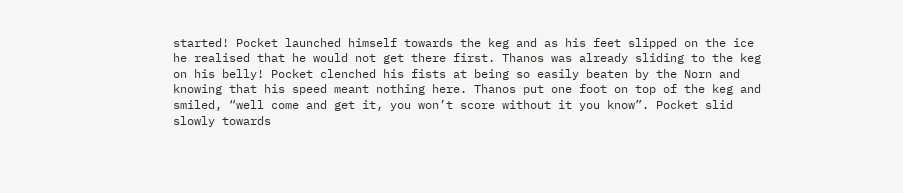started! Pocket launched himself towards the keg and as his feet slipped on the ice he realised that he would not get there first. Thanos was already sliding to the keg on his belly! Pocket clenched his fists at being so easily beaten by the Norn and knowing that his speed meant nothing here. Thanos put one foot on top of the keg and smiled, “well come and get it, you won’t score without it you know”. Pocket slid slowly towards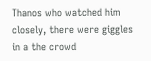Thanos who watched him closely, there were giggles in a the crowd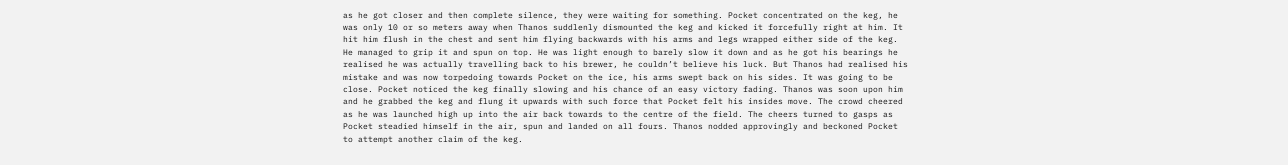as he got closer and then complete silence, they were waiting for something. Pocket concentrated on the keg, he was only 10 or so meters away when Thanos suddlenly dismounted the keg and kicked it forcefully right at him. It hit him flush in the chest and sent him flying backwards with his arms and legs wrapped either side of the keg. He managed to grip it and spun on top. He was light enough to barely slow it down and as he got his bearings he realised he was actually travelling back to his brewer, he couldn’t believe his luck. But Thanos had realised his mistake and was now torpedoing towards Pocket on the ice, his arms swept back on his sides. It was going to be close. Pocket noticed the keg finally slowing and his chance of an easy victory fading. Thanos was soon upon him and he grabbed the keg and flung it upwards with such force that Pocket felt his insides move. The crowd cheered as he was launched high up into the air back towards to the centre of the field. The cheers turned to gasps as Pocket steadied himself in the air, spun and landed on all fours. Thanos nodded approvingly and beckoned Pocket to attempt another claim of the keg.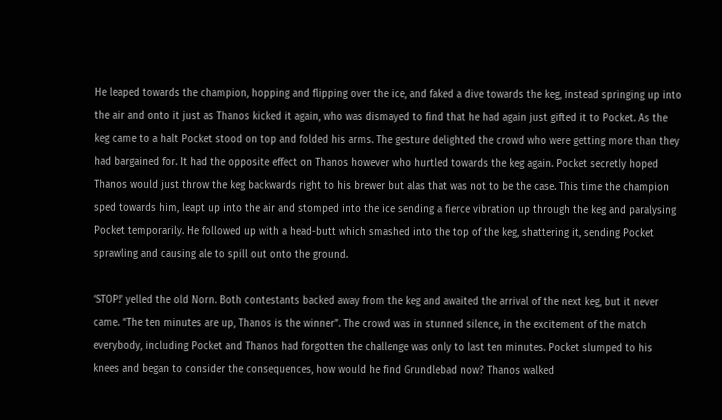He leaped towards the champion, hopping and flipping over the ice, and faked a dive towards the keg, instead springing up into the air and onto it just as Thanos kicked it again, who was dismayed to find that he had again just gifted it to Pocket. As the keg came to a halt Pocket stood on top and folded his arms. The gesture delighted the crowd who were getting more than they had bargained for. It had the opposite effect on Thanos however who hurtled towards the keg again. Pocket secretly hoped Thanos would just throw the keg backwards right to his brewer but alas that was not to be the case. This time the champion sped towards him, leapt up into the air and stomped into the ice sending a fierce vibration up through the keg and paralysing Pocket temporarily. He followed up with a head-butt which smashed into the top of the keg, shattering it, sending Pocket sprawling and causing ale to spill out onto the ground.

‘STOP!’ yelled the old Norn. Both contestants backed away from the keg and awaited the arrival of the next keg, but it never came. “The ten minutes are up, Thanos is the winner”. The crowd was in stunned silence, in the excitement of the match everybody, including Pocket and Thanos had forgotten the challenge was only to last ten minutes. Pocket slumped to his knees and began to consider the consequences, how would he find Grundlebad now? Thanos walked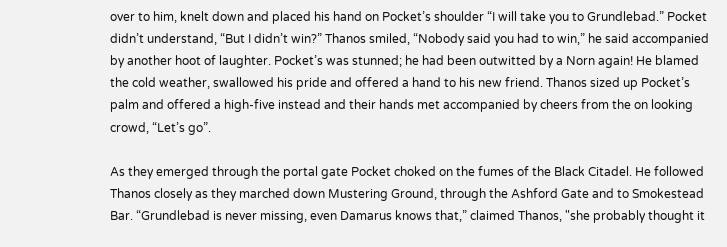over to him, knelt down and placed his hand on Pocket’s shoulder “I will take you to Grundlebad.” Pocket didn’t understand, “But I didn’t win?” Thanos smiled, “Nobody said you had to win,” he said accompanied by another hoot of laughter. Pocket’s was stunned; he had been outwitted by a Norn again! He blamed the cold weather, swallowed his pride and offered a hand to his new friend. Thanos sized up Pocket’s palm and offered a high-five instead and their hands met accompanied by cheers from the on looking crowd, “Let’s go”.

As they emerged through the portal gate Pocket choked on the fumes of the Black Citadel. He followed Thanos closely as they marched down Mustering Ground, through the Ashford Gate and to Smokestead Bar. “Grundlebad is never missing, even Damarus knows that,” claimed Thanos, "she probably thought it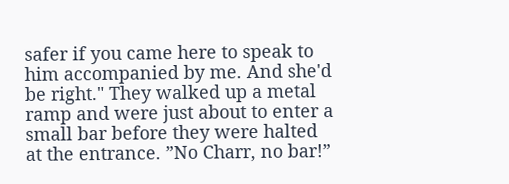safer if you came here to speak to him accompanied by me. And she'd be right." They walked up a metal ramp and were just about to enter a small bar before they were halted at the entrance. ”No Charr, no bar!”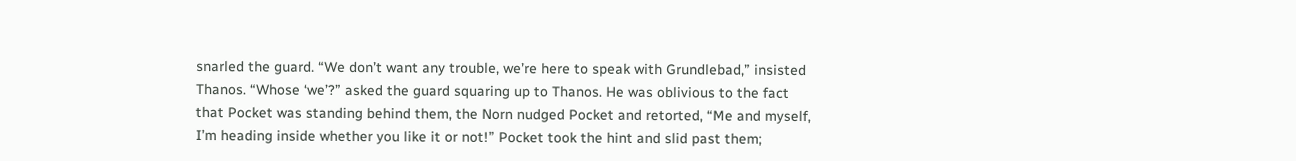snarled the guard. “We don’t want any trouble, we’re here to speak with Grundlebad,” insisted Thanos. “Whose ‘we’?” asked the guard squaring up to Thanos. He was oblivious to the fact that Pocket was standing behind them, the Norn nudged Pocket and retorted, “Me and myself, I’m heading inside whether you like it or not!” Pocket took the hint and slid past them;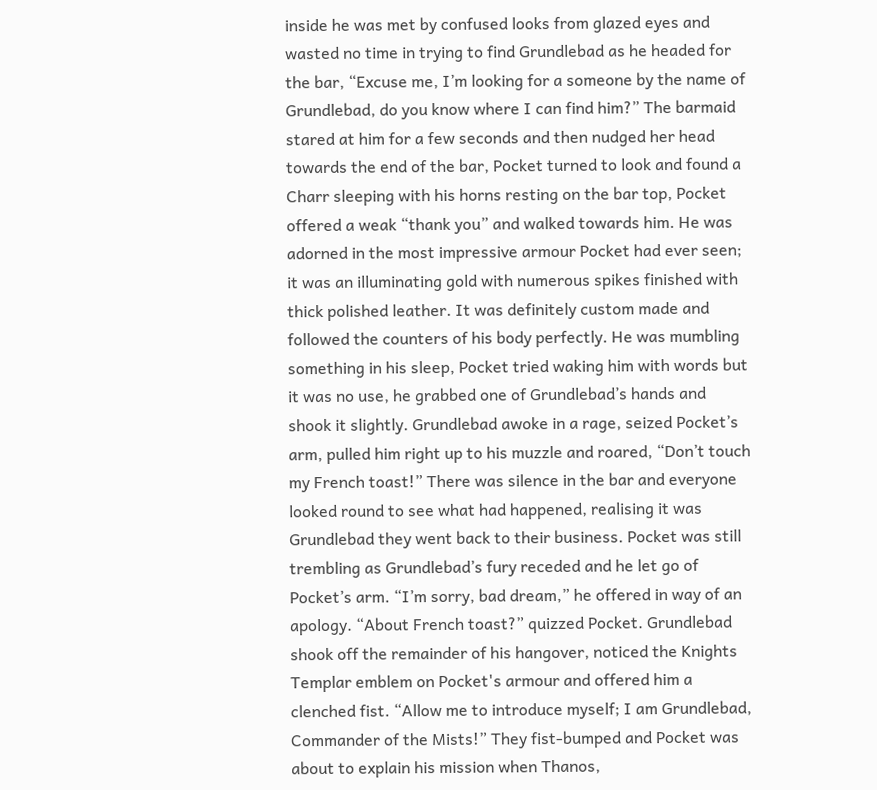inside he was met by confused looks from glazed eyes and wasted no time in trying to find Grundlebad as he headed for the bar, “Excuse me, I’m looking for a someone by the name of Grundlebad, do you know where I can find him?” The barmaid stared at him for a few seconds and then nudged her head towards the end of the bar, Pocket turned to look and found a Charr sleeping with his horns resting on the bar top, Pocket offered a weak “thank you” and walked towards him. He was adorned in the most impressive armour Pocket had ever seen; it was an illuminating gold with numerous spikes finished with thick polished leather. It was definitely custom made and followed the counters of his body perfectly. He was mumbling something in his sleep, Pocket tried waking him with words but it was no use, he grabbed one of Grundlebad’s hands and shook it slightly. Grundlebad awoke in a rage, seized Pocket’s arm, pulled him right up to his muzzle and roared, “Don’t touch my French toast!” There was silence in the bar and everyone looked round to see what had happened, realising it was Grundlebad they went back to their business. Pocket was still trembling as Grundlebad’s fury receded and he let go of Pocket’s arm. “I’m sorry, bad dream,” he offered in way of an apology. “About French toast?” quizzed Pocket. Grundlebad shook off the remainder of his hangover, noticed the Knights Templar emblem on Pocket's armour and offered him a clenched fist. “Allow me to introduce myself; I am Grundlebad, Commander of the Mists!” They fist-bumped and Pocket was about to explain his mission when Thanos,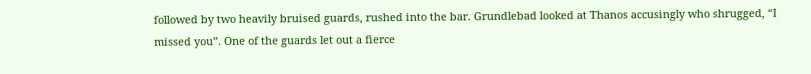followed by two heavily bruised guards, rushed into the bar. Grundlebad looked at Thanos accusingly who shrugged, “I missed you”. One of the guards let out a fierce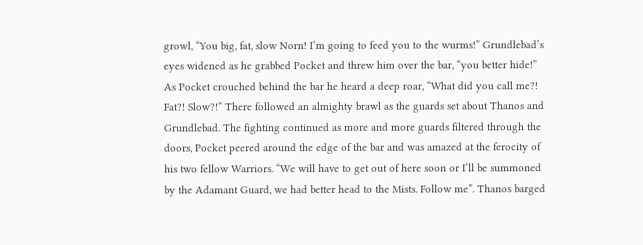growl, “You big, fat, slow Norn! I’m going to feed you to the wurms!” Grundlebad’s eyes widened as he grabbed Pocket and threw him over the bar, “you better hide!” As Pocket crouched behind the bar he heard a deep roar, “What did you call me?! Fat?! Slow?!” There followed an almighty brawl as the guards set about Thanos and Grundlebad. The fighting continued as more and more guards filtered through the doors, Pocket peered around the edge of the bar and was amazed at the ferocity of his two fellow Warriors. “We will have to get out of here soon or I’ll be summoned by the Adamant Guard, we had better head to the Mists. Follow me”. Thanos barged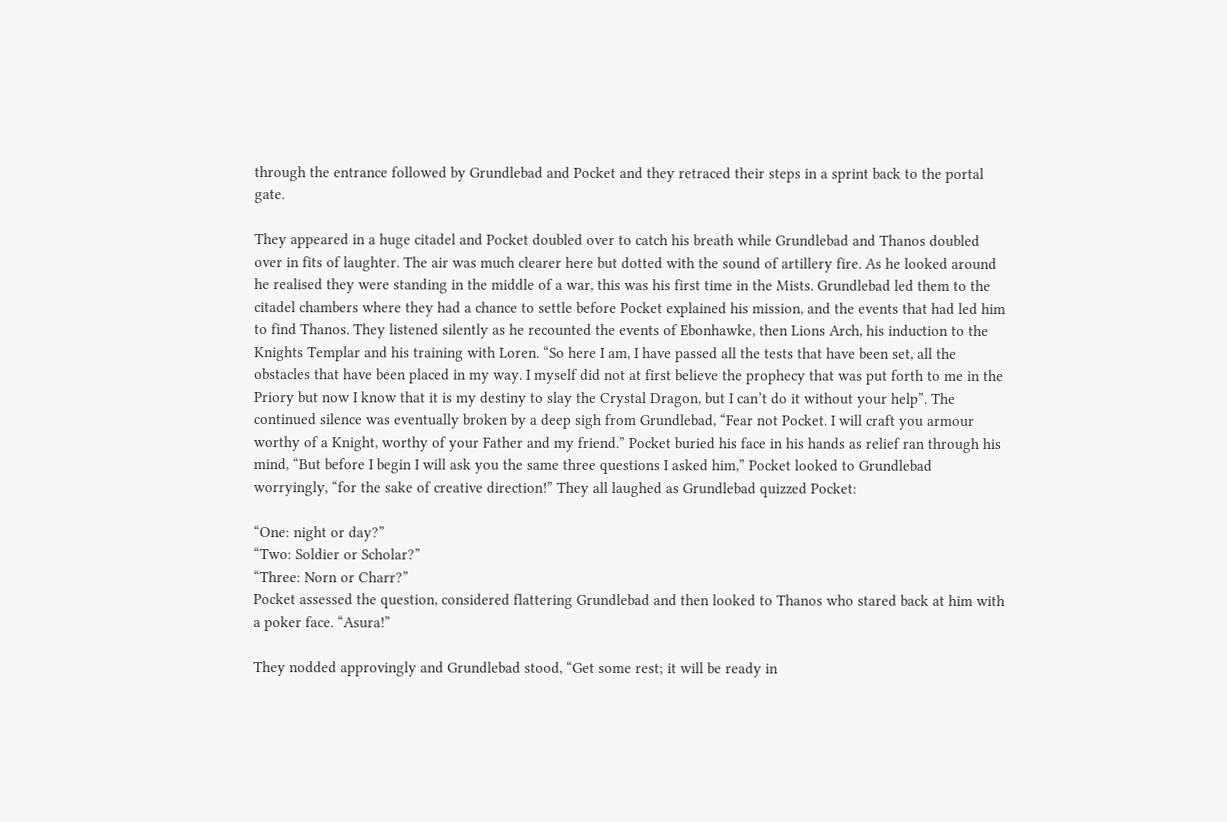through the entrance followed by Grundlebad and Pocket and they retraced their steps in a sprint back to the portal gate.

They appeared in a huge citadel and Pocket doubled over to catch his breath while Grundlebad and Thanos doubled over in fits of laughter. The air was much clearer here but dotted with the sound of artillery fire. As he looked around he realised they were standing in the middle of a war, this was his first time in the Mists. Grundlebad led them to the citadel chambers where they had a chance to settle before Pocket explained his mission, and the events that had led him to find Thanos. They listened silently as he recounted the events of Ebonhawke, then Lions Arch, his induction to the Knights Templar and his training with Loren. “So here I am, I have passed all the tests that have been set, all the obstacles that have been placed in my way. I myself did not at first believe the prophecy that was put forth to me in the Priory but now I know that it is my destiny to slay the Crystal Dragon, but I can’t do it without your help”. The continued silence was eventually broken by a deep sigh from Grundlebad, “Fear not Pocket. I will craft you armour worthy of a Knight, worthy of your Father and my friend.” Pocket buried his face in his hands as relief ran through his mind, “But before I begin I will ask you the same three questions I asked him,” Pocket looked to Grundlebad worryingly, “for the sake of creative direction!” They all laughed as Grundlebad quizzed Pocket:

“One: night or day?”
“Two: Soldier or Scholar?”
“Three: Norn or Charr?”
Pocket assessed the question, considered flattering Grundlebad and then looked to Thanos who stared back at him with a poker face. “Asura!”

They nodded approvingly and Grundlebad stood, “Get some rest; it will be ready in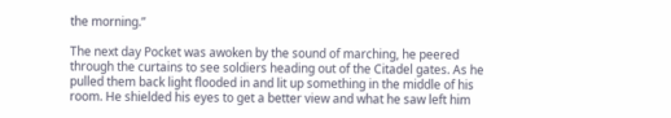the morning.”

The next day Pocket was awoken by the sound of marching, he peered through the curtains to see soldiers heading out of the Citadel gates. As he pulled them back light flooded in and lit up something in the middle of his room. He shielded his eyes to get a better view and what he saw left him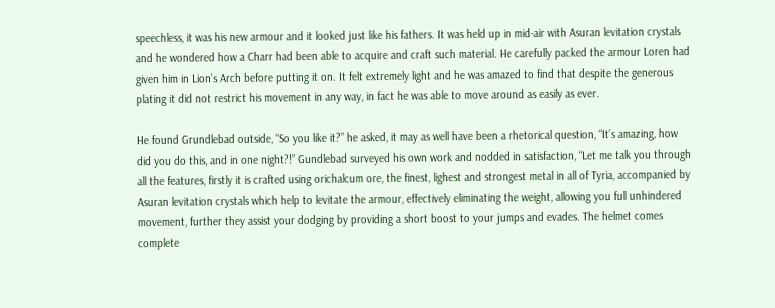speechless, it was his new armour and it looked just like his fathers. It was held up in mid-air with Asuran levitation crystals and he wondered how a Charr had been able to acquire and craft such material. He carefully packed the armour Loren had given him in Lion’s Arch before putting it on. It felt extremely light and he was amazed to find that despite the generous plating it did not restrict his movement in any way, in fact he was able to move around as easily as ever.

He found Grundlebad outside, “So you like it?” he asked, it may as well have been a rhetorical question, “It’s amazing, how did you do this, and in one night?!” Gundlebad surveyed his own work and nodded in satisfaction, “Let me talk you through all the features, firstly it is crafted using orichalcum ore, the finest, lighest and strongest metal in all of Tyria, accompanied by Asuran levitation crystals which help to levitate the armour, effectively eliminating the weight, allowing you full unhindered movement, further they assist your dodging by providing a short boost to your jumps and evades. The helmet comes complete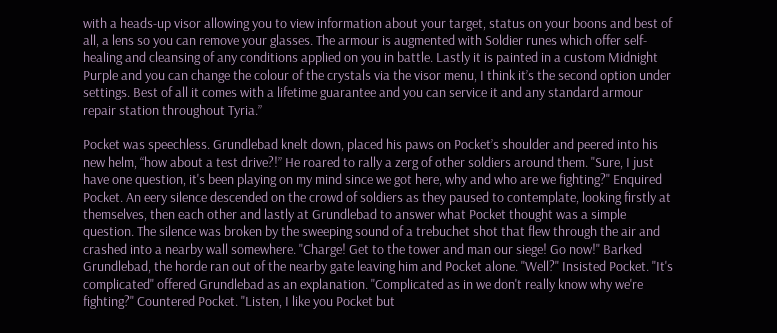with a heads-up visor allowing you to view information about your target, status on your boons and best of all, a lens so you can remove your glasses. The armour is augmented with Soldier runes which offer self-healing and cleansing of any conditions applied on you in battle. Lastly it is painted in a custom Midnight Purple and you can change the colour of the crystals via the visor menu, I think it’s the second option under settings. Best of all it comes with a lifetime guarantee and you can service it and any standard armour repair station throughout Tyria.”

Pocket was speechless. Grundlebad knelt down, placed his paws on Pocket’s shoulder and peered into his new helm, “how about a test drive?!” He roared to rally a zerg of other soldiers around them. "Sure, I just have one question, it's been playing on my mind since we got here, why and who are we fighting?" Enquired Pocket. An eery silence descended on the crowd of soldiers as they paused to contemplate, looking firstly at themselves, then each other and lastly at Grundlebad to answer what Pocket thought was a simple question. The silence was broken by the sweeping sound of a trebuchet shot that flew through the air and crashed into a nearby wall somewhere. "Charge! Get to the tower and man our siege! Go now!" Barked Grundlebad, the horde ran out of the nearby gate leaving him and Pocket alone. "Well?" Insisted Pocket. "It's complicated" offered Grundlebad as an explanation. "Complicated as in we don't really know why we're fighting?" Countered Pocket. "Listen, I like you Pocket but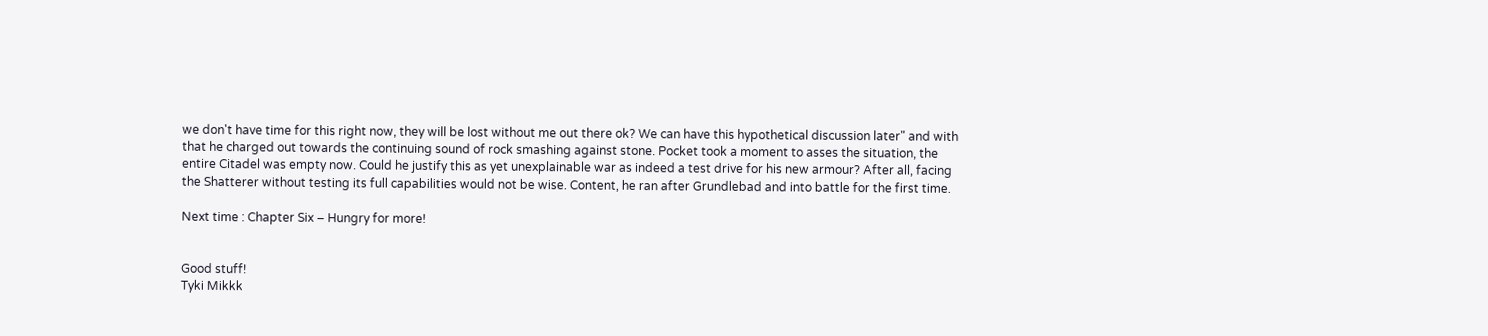we don't have time for this right now, they will be lost without me out there ok? We can have this hypothetical discussion later" and with that he charged out towards the continuing sound of rock smashing against stone. Pocket took a moment to asses the situation, the entire Citadel was empty now. Could he justify this as yet unexplainable war as indeed a test drive for his new armour? After all, facing the Shatterer without testing its full capabilities would not be wise. Content, he ran after Grundlebad and into battle for the first time.

Next time : Chapter Six – Hungry for more!


Good stuff!
Tyki Mikkk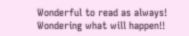Wonderful to read as always!
Wondering what will happen!!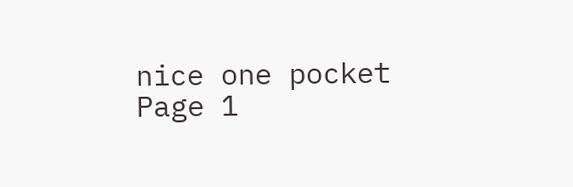nice one pocket
Page 1